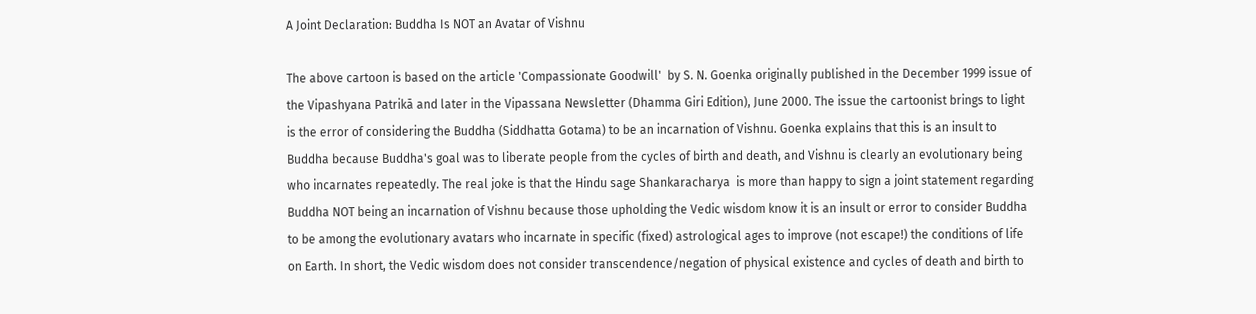A Joint Declaration: Buddha Is NOT an Avatar of Vishnu

The above cartoon is based on the article 'Compassionate Goodwill'  by S. N. Goenka originally published in the December 1999 issue of the Vipashyana Patrikā and later in the Vipassana Newsletter (Dhamma Giri Edition), June 2000. The issue the cartoonist brings to light is the error of considering the Buddha (Siddhatta Gotama) to be an incarnation of Vishnu. Goenka explains that this is an insult to Buddha because Buddha's goal was to liberate people from the cycles of birth and death, and Vishnu is clearly an evolutionary being who incarnates repeatedly. The real joke is that the Hindu sage Shankaracharya  is more than happy to sign a joint statement regarding Buddha NOT being an incarnation of Vishnu because those upholding the Vedic wisdom know it is an insult or error to consider Buddha to be among the evolutionary avatars who incarnate in specific (fixed) astrological ages to improve (not escape!) the conditions of life on Earth. In short, the Vedic wisdom does not consider transcendence/negation of physical existence and cycles of death and birth to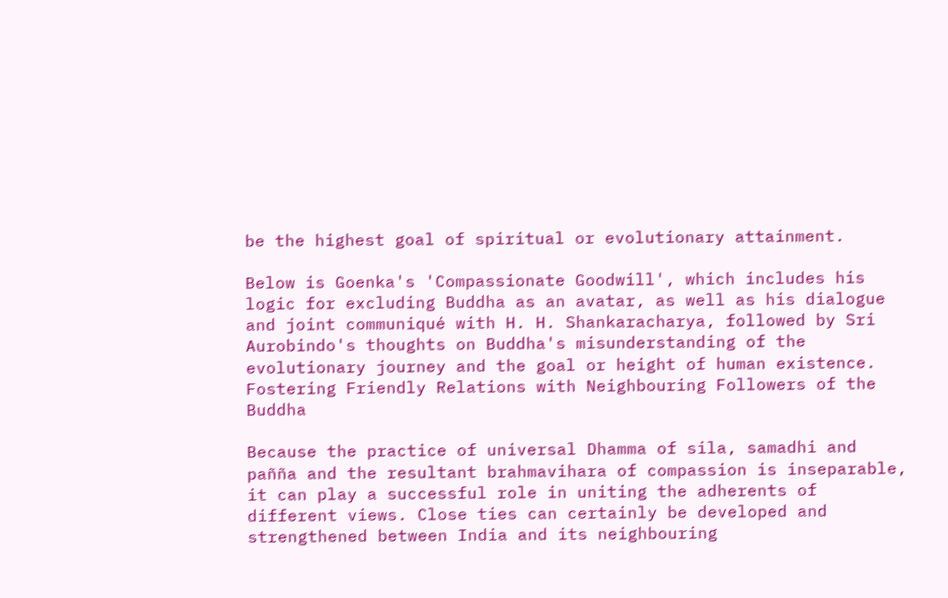be the highest goal of spiritual or evolutionary attainment.

Below is Goenka's 'Compassionate Goodwill', which includes his logic for excluding Buddha as an avatar, as well as his dialogue and joint communiqué with H. H. Shankaracharya, followed by Sri Aurobindo's thoughts on Buddha's misunderstanding of the evolutionary journey and the goal or height of human existence.
Fostering Friendly Relations with Neighbouring Followers of the Buddha

Because the practice of universal Dhamma of sila, samadhi and pañña and the resultant brahmavihara of compassion is inseparable, it can play a successful role in uniting the adherents of different views. Close ties can certainly be developed and strengthened between India and its neighbouring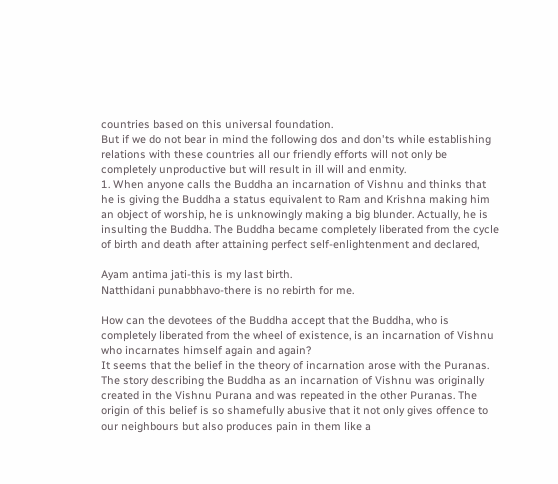countries based on this universal foundation.
But if we do not bear in mind the following dos and don'ts while establishing relations with these countries all our friendly efforts will not only be completely unproductive but will result in ill will and enmity.
1. When anyone calls the Buddha an incarnation of Vishnu and thinks that he is giving the Buddha a status equivalent to Ram and Krishna making him an object of worship, he is unknowingly making a big blunder. Actually, he is insulting the Buddha. The Buddha became completely liberated from the cycle of birth and death after attaining perfect self-enlightenment and declared,

Ayam antima jati-this is my last birth.
Natthidani punabbhavo-there is no rebirth for me.

How can the devotees of the Buddha accept that the Buddha, who is completely liberated from the wheel of existence, is an incarnation of Vishnu who incarnates himself again and again?
It seems that the belief in the theory of incarnation arose with the Puranas. The story describing the Buddha as an incarnation of Vishnu was originally created in the Vishnu Purana and was repeated in the other Puranas. The origin of this belief is so shamefully abusive that it not only gives offence to our neighbours but also produces pain in them like a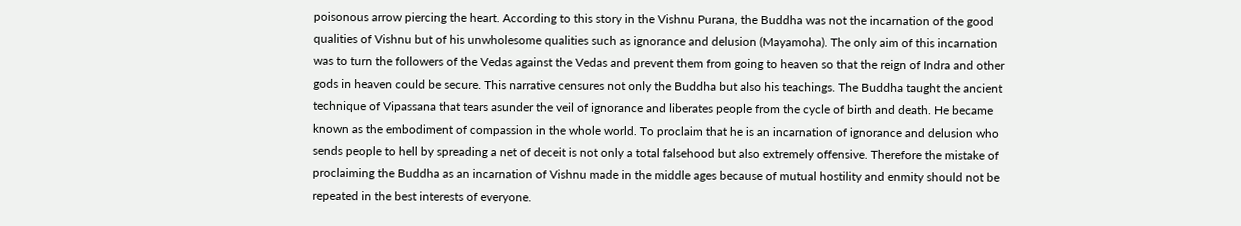poisonous arrow piercing the heart. According to this story in the Vishnu Purana, the Buddha was not the incarnation of the good qualities of Vishnu but of his unwholesome qualities such as ignorance and delusion (Mayamoha). The only aim of this incarnation was to turn the followers of the Vedas against the Vedas and prevent them from going to heaven so that the reign of Indra and other gods in heaven could be secure. This narrative censures not only the Buddha but also his teachings. The Buddha taught the ancient technique of Vipassana that tears asunder the veil of ignorance and liberates people from the cycle of birth and death. He became known as the embodiment of compassion in the whole world. To proclaim that he is an incarnation of ignorance and delusion who sends people to hell by spreading a net of deceit is not only a total falsehood but also extremely offensive. Therefore the mistake of proclaiming the Buddha as an incarnation of Vishnu made in the middle ages because of mutual hostility and enmity should not be repeated in the best interests of everyone.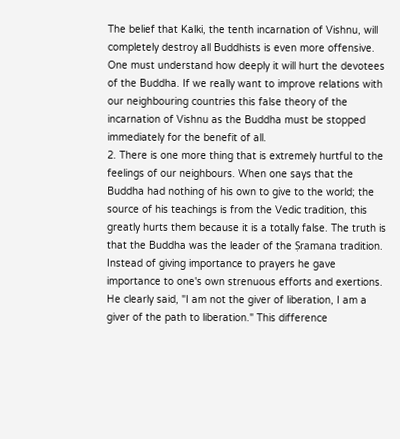The belief that Kalki, the tenth incarnation of Vishnu, will completely destroy all Buddhists is even more offensive. One must understand how deeply it will hurt the devotees of the Buddha. If we really want to improve relations with our neighbouring countries this false theory of the incarnation of Vishnu as the Buddha must be stopped immediately for the benefit of all.
2. There is one more thing that is extremely hurtful to the feelings of our neighbours. When one says that the Buddha had nothing of his own to give to the world; the source of his teachings is from the Vedic tradition, this greatly hurts them because it is a totally false. The truth is that the Buddha was the leader of the Ṣramana tradition. Instead of giving importance to prayers he gave importance to one's own strenuous efforts and exertions. He clearly said, "I am not the giver of liberation, I am a giver of the path to liberation." This difference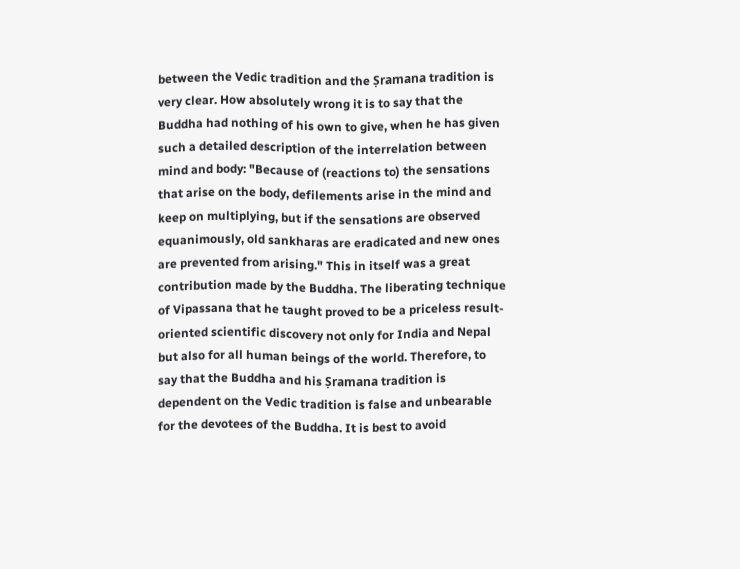between the Vedic tradition and the Ṣramana tradition is very clear. How absolutely wrong it is to say that the Buddha had nothing of his own to give, when he has given such a detailed description of the interrelation between mind and body: "Because of (reactions to) the sensations that arise on the body, defilements arise in the mind and keep on multiplying, but if the sensations are observed equanimously, old sankharas are eradicated and new ones are prevented from arising." This in itself was a great contribution made by the Buddha. The liberating technique of Vipassana that he taught proved to be a priceless result-oriented scientific discovery not only for India and Nepal but also for all human beings of the world. Therefore, to say that the Buddha and his Ṣramana tradition is dependent on the Vedic tradition is false and unbearable for the devotees of the Buddha. It is best to avoid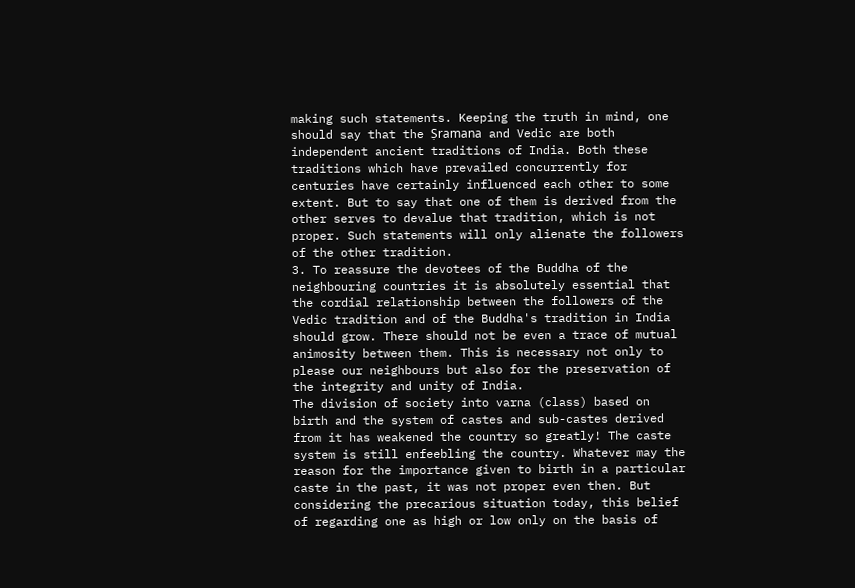making such statements. Keeping the truth in mind, one should say that the Ṣramana and Vedic are both independent ancient traditions of India. Both these traditions which have prevailed concurrently for centuries have certainly influenced each other to some extent. But to say that one of them is derived from the other serves to devalue that tradition, which is not proper. Such statements will only alienate the followers of the other tradition.
3. To reassure the devotees of the Buddha of the neighbouring countries it is absolutely essential that the cordial relationship between the followers of the Vedic tradition and of the Buddha's tradition in India should grow. There should not be even a trace of mutual animosity between them. This is necessary not only to please our neighbours but also for the preservation of the integrity and unity of India.
The division of society into varna (class) based on birth and the system of castes and sub-castes derived from it has weakened the country so greatly! The caste system is still enfeebling the country. Whatever may the reason for the importance given to birth in a particular caste in the past, it was not proper even then. But considering the precarious situation today, this belief of regarding one as high or low only on the basis of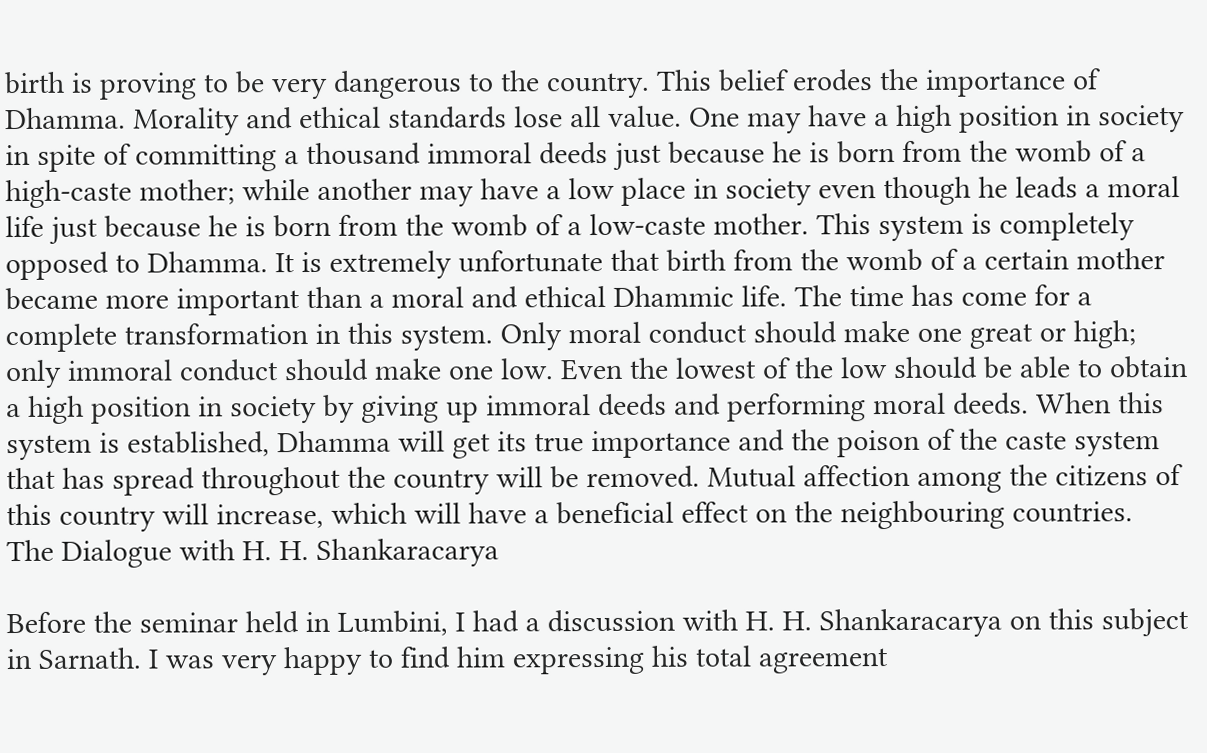birth is proving to be very dangerous to the country. This belief erodes the importance of Dhamma. Morality and ethical standards lose all value. One may have a high position in society in spite of committing a thousand immoral deeds just because he is born from the womb of a high-caste mother; while another may have a low place in society even though he leads a moral life just because he is born from the womb of a low-caste mother. This system is completely opposed to Dhamma. It is extremely unfortunate that birth from the womb of a certain mother became more important than a moral and ethical Dhammic life. The time has come for a complete transformation in this system. Only moral conduct should make one great or high; only immoral conduct should make one low. Even the lowest of the low should be able to obtain a high position in society by giving up immoral deeds and performing moral deeds. When this system is established, Dhamma will get its true importance and the poison of the caste system that has spread throughout the country will be removed. Mutual affection among the citizens of this country will increase, which will have a beneficial effect on the neighbouring countries.
The Dialogue with H. H. Shankaracarya

Before the seminar held in Lumbini, I had a discussion with H. H. Shankaracarya on this subject in Sarnath. I was very happy to find him expressing his total agreement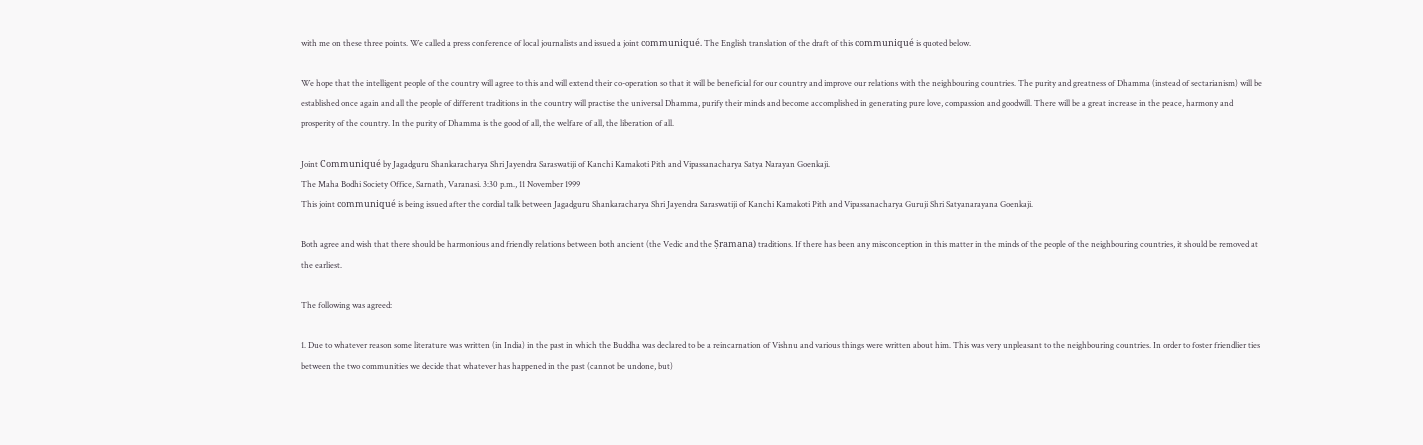with me on these three points. We called a press conference of local journalists and issued a joint communiqué. The English translation of the draft of this communiqué is quoted below.

We hope that the intelligent people of the country will agree to this and will extend their co-operation so that it will be beneficial for our country and improve our relations with the neighbouring countries. The purity and greatness of Dhamma (instead of sectarianism) will be established once again and all the people of different traditions in the country will practise the universal Dhamma, purify their minds and become accomplished in generating pure love, compassion and goodwill. There will be a great increase in the peace, harmony and prosperity of the country. In the purity of Dhamma is the good of all, the welfare of all, the liberation of all.

Joint Communiqué by Jagadguru Shankaracharya Shri Jayendra Saraswatiji of Kanchi Kamakoti Pith and Vipassanacharya Satya Narayan Goenkaji.
The Maha Bodhi Society Office, Sarnath, Varanasi. 3:30 p.m., 11 November 1999
This joint communiqué is being issued after the cordial talk between Jagadguru Shankaracharya Shri Jayendra Saraswatiji of Kanchi Kamakoti Pith and Vipassanacharya Guruji Shri Satyanarayana Goenkaji.

Both agree and wish that there should be harmonious and friendly relations between both ancient (the Vedic and the Ṣramana) traditions. If there has been any misconception in this matter in the minds of the people of the neighbouring countries, it should be removed at the earliest.

The following was agreed:

1. Due to whatever reason some literature was written (in India) in the past in which the Buddha was declared to be a reincarnation of Vishnu and various things were written about him. This was very unpleasant to the neighbouring countries. In order to foster friendlier ties between the two communities we decide that whatever has happened in the past (cannot be undone, but)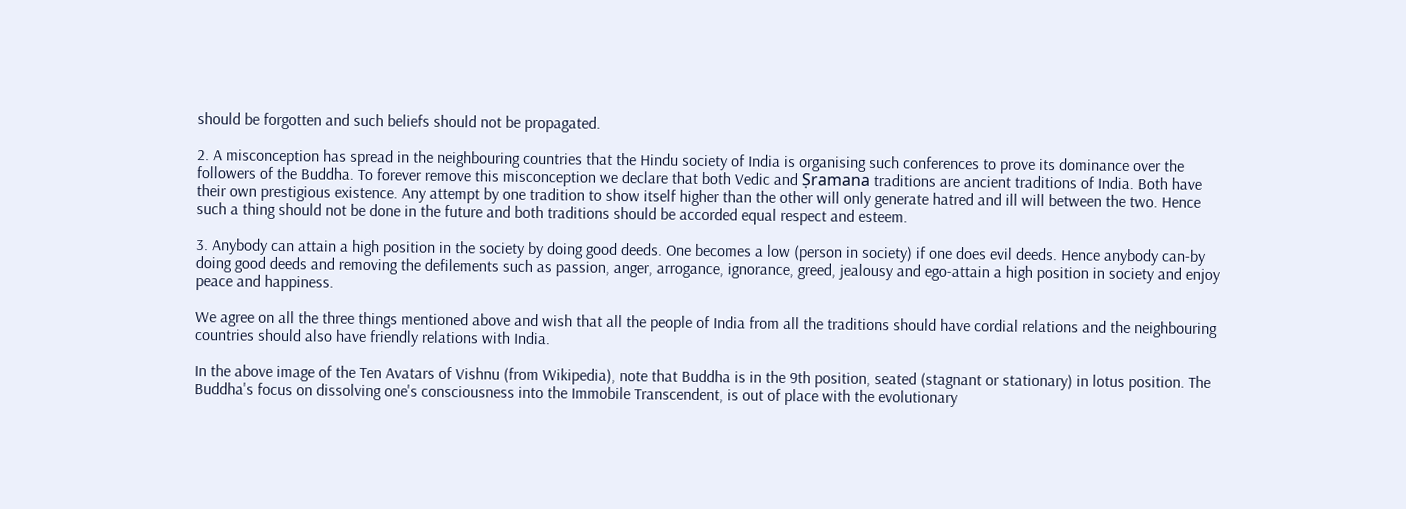should be forgotten and such beliefs should not be propagated.

2. A misconception has spread in the neighbouring countries that the Hindu society of India is organising such conferences to prove its dominance over the followers of the Buddha. To forever remove this misconception we declare that both Vedic and Ṣramana traditions are ancient traditions of India. Both have their own prestigious existence. Any attempt by one tradition to show itself higher than the other will only generate hatred and ill will between the two. Hence such a thing should not be done in the future and both traditions should be accorded equal respect and esteem.

3. Anybody can attain a high position in the society by doing good deeds. One becomes a low (person in society) if one does evil deeds. Hence anybody can-by doing good deeds and removing the defilements such as passion, anger, arrogance, ignorance, greed, jealousy and ego-attain a high position in society and enjoy peace and happiness.

We agree on all the three things mentioned above and wish that all the people of India from all the traditions should have cordial relations and the neighbouring countries should also have friendly relations with India.

In the above image of the Ten Avatars of Vishnu (from Wikipedia), note that Buddha is in the 9th position, seated (stagnant or stationary) in lotus position. The Buddha's focus on dissolving one's consciousness into the Immobile Transcendent, is out of place with the evolutionary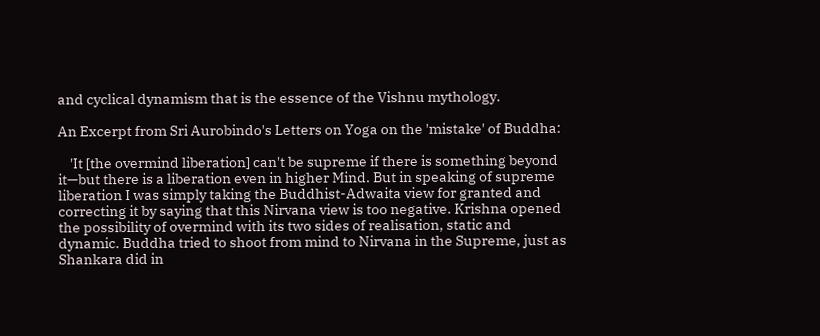and cyclical dynamism that is the essence of the Vishnu mythology.

An Excerpt from Sri Aurobindo's Letters on Yoga on the 'mistake' of Buddha:

    'It [the overmind liberation] can't be supreme if there is something beyond it—but there is a liberation even in higher Mind. But in speaking of supreme liberation I was simply taking the Buddhist-Adwaita view for granted and correcting it by saying that this Nirvana view is too negative. Krishna opened the possibility of overmind with its two sides of realisation, static and dynamic. Buddha tried to shoot from mind to Nirvana in the Supreme, just as Shankara did in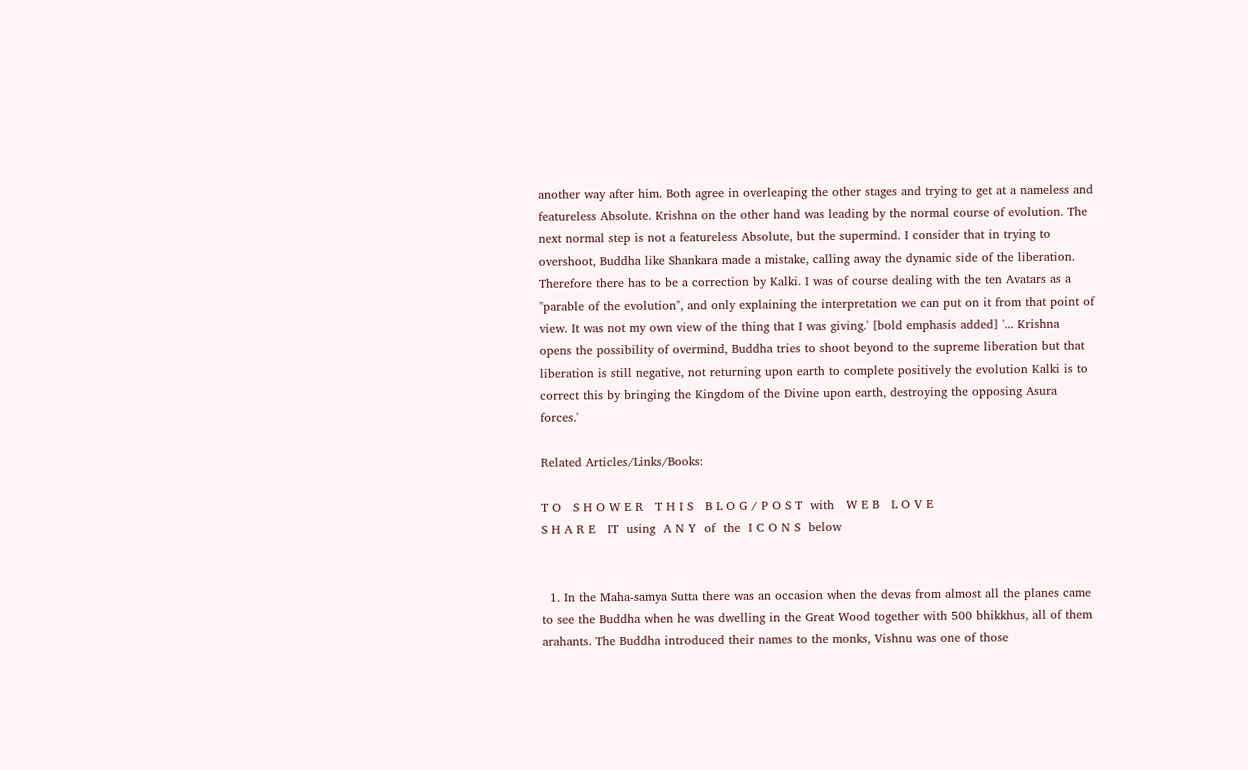another way after him. Both agree in overleaping the other stages and trying to get at a nameless and featureless Absolute. Krishna on the other hand was leading by the normal course of evolution. The next normal step is not a featureless Absolute, but the supermind. I consider that in trying to overshoot, Buddha like Shankara made a mistake, calling away the dynamic side of the liberation. Therefore there has to be a correction by Kalki. I was of course dealing with the ten Avatars as a "parable of the evolution", and only explaining the interpretation we can put on it from that point of view. It was not my own view of the thing that I was giving.' [bold emphasis added] '... Krishna opens the possibility of overmind, Buddha tries to shoot beyond to the supreme liberation but that liberation is still negative, not returning upon earth to complete positively the evolution Kalki is to correct this by bringing the Kingdom of the Divine upon earth, destroying the opposing Asura forces.'

Related Articles/Links/Books:

T O   S H O W E R   T H I S   B L O G / P O S T  with   W E B   L O V E
S H A R E   IT  using  A N Y  of  the  I C O N S  below


  1. In the Maha-samya Sutta there was an occasion when the devas from almost all the planes came to see the Buddha when he was dwelling in the Great Wood together with 500 bhikkhus, all of them arahants. The Buddha introduced their names to the monks, Vishnu was one of those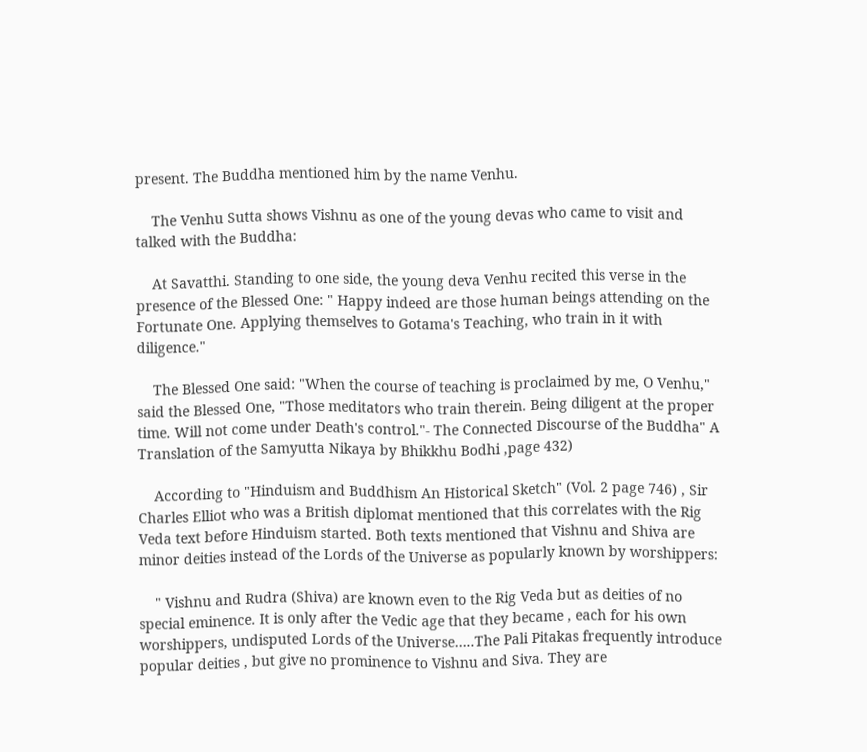present. The Buddha mentioned him by the name Venhu.

    The Venhu Sutta shows Vishnu as one of the young devas who came to visit and talked with the Buddha:

    At Savatthi. Standing to one side, the young deva Venhu recited this verse in the presence of the Blessed One: " Happy indeed are those human beings attending on the Fortunate One. Applying themselves to Gotama's Teaching, who train in it with diligence."

    The Blessed One said: "When the course of teaching is proclaimed by me, O Venhu," said the Blessed One, "Those meditators who train therein. Being diligent at the proper time. Will not come under Death's control."- The Connected Discourse of the Buddha" A Translation of the Samyutta Nikaya by Bhikkhu Bodhi ,page 432)

    According to "Hinduism and Buddhism An Historical Sketch" (Vol. 2 page 746) , Sir Charles Elliot who was a British diplomat mentioned that this correlates with the Rig Veda text before Hinduism started. Both texts mentioned that Vishnu and Shiva are minor deities instead of the Lords of the Universe as popularly known by worshippers:

    " Vishnu and Rudra (Shiva) are known even to the Rig Veda but as deities of no special eminence. It is only after the Vedic age that they became , each for his own worshippers, undisputed Lords of the Universe…..The Pali Pitakas frequently introduce popular deities , but give no prominence to Vishnu and Siva. They are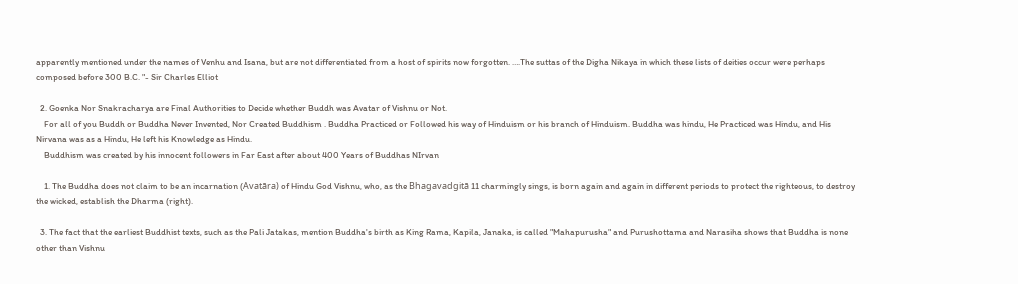apparently mentioned under the names of Venhu and Isana, but are not differentiated from a host of spirits now forgotten. ….The suttas of the Digha Nikaya in which these lists of deities occur were perhaps composed before 300 B.C. "- Sir Charles Elliot

  2. Goenka Nor Snakracharya are Final Authorities to Decide whether Buddh was Avatar of Vishnu or Not.
    For all of you Buddh or Buddha Never Invented, Nor Created Buddhism . Buddha Practiced or Followed his way of Hinduism or his branch of Hinduism. Buddha was hindu, He Practiced was Hindu, and His Nirvana was as a Hindu, He left his Knowledge as Hindu.
    Buddhism was created by his innocent followers in Far East after about 400 Years of Buddhas NIrvan

    1. The Buddha does not claim to be an incarnation (Avatāra) of Hindu God Vishnu, who, as the Bhagavadgitā 11 charmingly sings, is born again and again in different periods to protect the righteous, to destroy the wicked, establish the Dharma (right).

  3. The fact that the earliest Buddhist texts, such as the Pali Jatakas, mention Buddha's birth as King Rama, Kapila, Janaka, is called "Mahapurusha" and Purushottama and Narasiha shows that Buddha is none other than Vishnu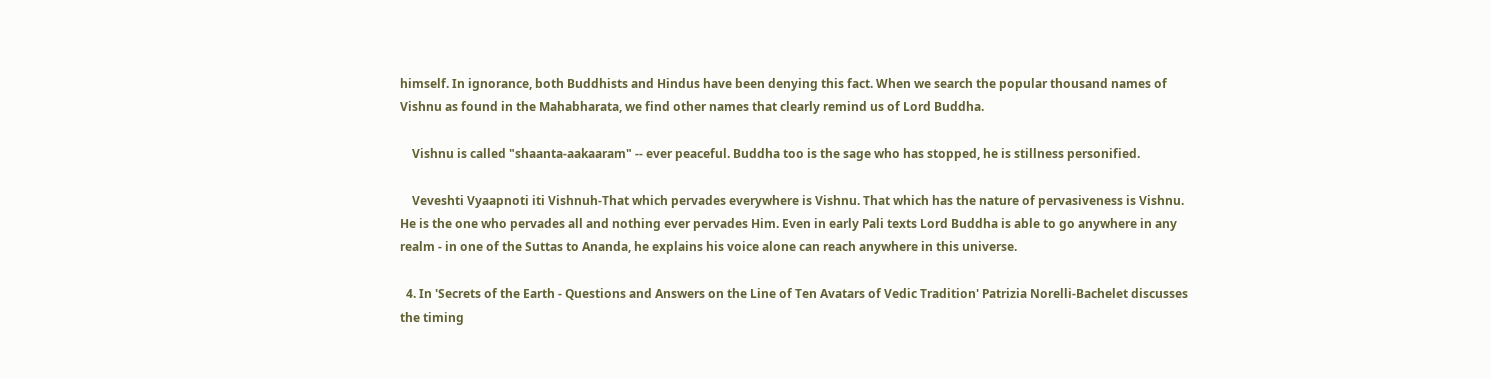himself. In ignorance, both Buddhists and Hindus have been denying this fact. When we search the popular thousand names of Vishnu as found in the Mahabharata, we find other names that clearly remind us of Lord Buddha.

    Vishnu is called "shaanta-aakaaram" -- ever peaceful. Buddha too is the sage who has stopped, he is stillness personified.

    Veveshti Vyaapnoti iti Vishnuh-That which pervades everywhere is Vishnu. That which has the nature of pervasiveness is Vishnu. He is the one who pervades all and nothing ever pervades Him. Even in early Pali texts Lord Buddha is able to go anywhere in any realm - in one of the Suttas to Ananda, he explains his voice alone can reach anywhere in this universe.

  4. In 'Secrets of the Earth - Questions and Answers on the Line of Ten Avatars of Vedic Tradition' Patrizia Norelli-Bachelet discusses the timing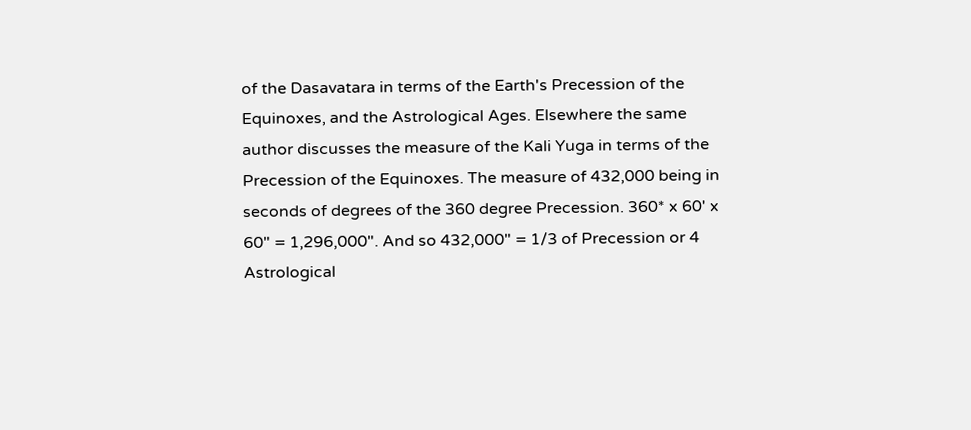of the Dasavatara in terms of the Earth's Precession of the Equinoxes, and the Astrological Ages. Elsewhere the same author discusses the measure of the Kali Yuga in terms of the Precession of the Equinoxes. The measure of 432,000 being in seconds of degrees of the 360 degree Precession. 360* x 60' x 60" = 1,296,000". And so 432,000" = 1/3 of Precession or 4 Astrological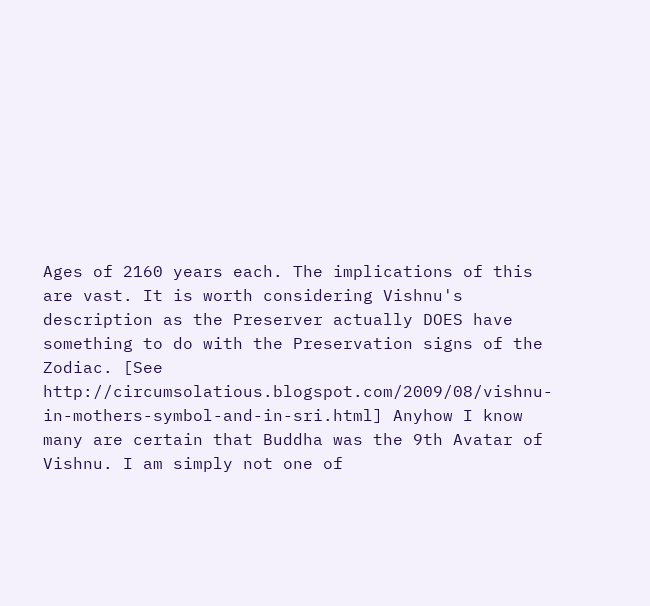Ages of 2160 years each. The implications of this are vast. It is worth considering Vishnu's description as the Preserver actually DOES have something to do with the Preservation signs of the Zodiac. [See http://circumsolatious.blogspot.com/2009/08/vishnu-in-mothers-symbol-and-in-sri.html] Anyhow I know many are certain that Buddha was the 9th Avatar of Vishnu. I am simply not one of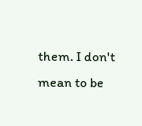them. I don't mean to be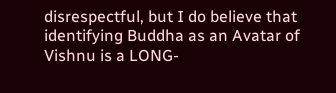disrespectful, but I do believe that identifying Buddha as an Avatar of Vishnu is a LONG-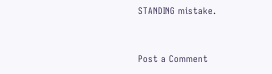STANDING mistake.


Post a Comment